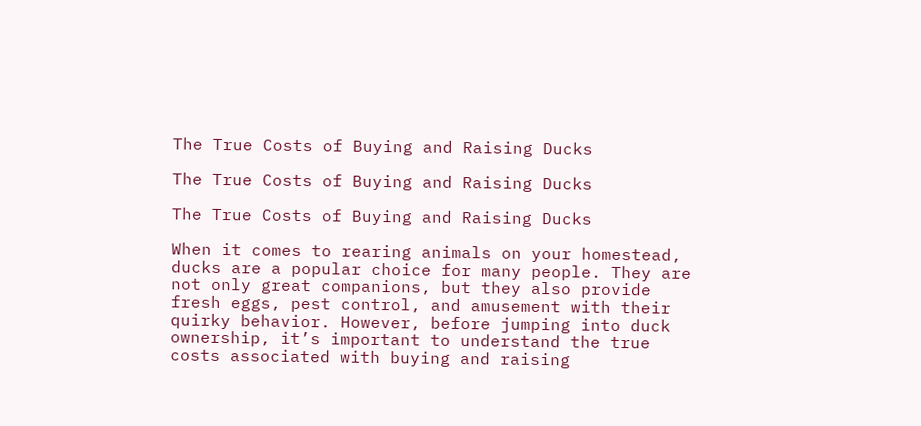The True Costs of Buying and Raising Ducks

The True Costs of Buying and Raising Ducks

The True Costs of Buying and Raising Ducks

When it comes to rearing animals on your homestead, ducks are a popular choice for many people. They are not only great companions, but they also provide fresh eggs, pest control, and amusement with their quirky behavior. However, before jumping into duck ownership, it’s important to understand the true costs associated with buying and raising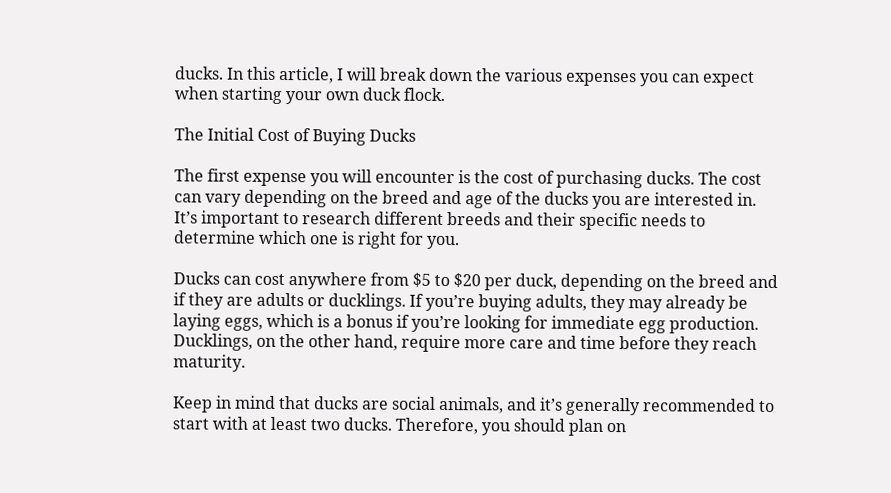ducks. In this article, I will break down the various expenses you can expect when starting your own duck flock.

The Initial Cost of Buying Ducks

The first expense you will encounter is the cost of purchasing ducks. The cost can vary depending on the breed and age of the ducks you are interested in. It’s important to research different breeds and their specific needs to determine which one is right for you.

Ducks can cost anywhere from $5 to $20 per duck, depending on the breed and if they are adults or ducklings. If you’re buying adults, they may already be laying eggs, which is a bonus if you’re looking for immediate egg production. Ducklings, on the other hand, require more care and time before they reach maturity.

Keep in mind that ducks are social animals, and it’s generally recommended to start with at least two ducks. Therefore, you should plan on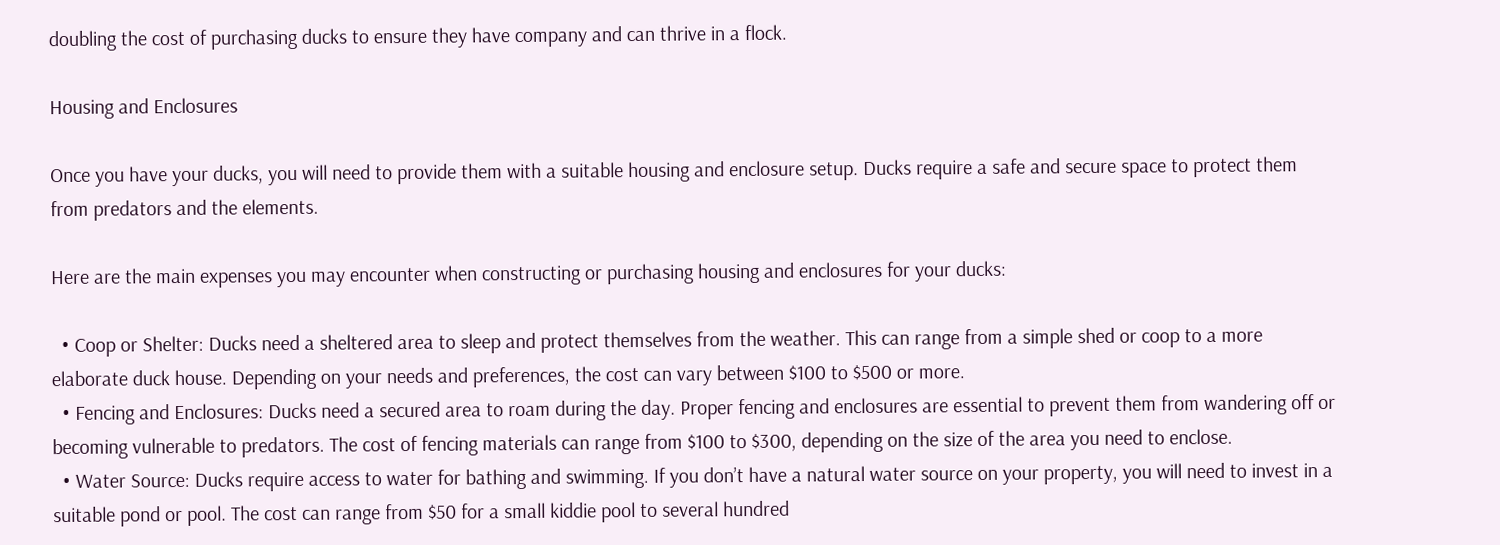doubling the cost of purchasing ducks to ensure they have company and can thrive in a flock.

Housing and Enclosures

Once you have your ducks, you will need to provide them with a suitable housing and enclosure setup. Ducks require a safe and secure space to protect them from predators and the elements.

Here are the main expenses you may encounter when constructing or purchasing housing and enclosures for your ducks:

  • Coop or Shelter: Ducks need a sheltered area to sleep and protect themselves from the weather. This can range from a simple shed or coop to a more elaborate duck house. Depending on your needs and preferences, the cost can vary between $100 to $500 or more.
  • Fencing and Enclosures: Ducks need a secured area to roam during the day. Proper fencing and enclosures are essential to prevent them from wandering off or becoming vulnerable to predators. The cost of fencing materials can range from $100 to $300, depending on the size of the area you need to enclose.
  • Water Source: Ducks require access to water for bathing and swimming. If you don’t have a natural water source on your property, you will need to invest in a suitable pond or pool. The cost can range from $50 for a small kiddie pool to several hundred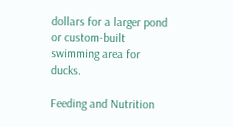dollars for a larger pond or custom-built swimming area for ducks.

Feeding and Nutrition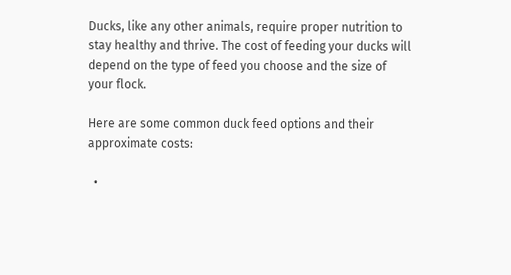Ducks, like any other animals, require proper nutrition to stay healthy and thrive. The cost of feeding your ducks will depend on the type of feed you choose and the size of your flock.

Here are some common duck feed options and their approximate costs:

  •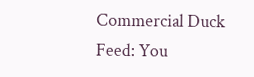Commercial Duck Feed: You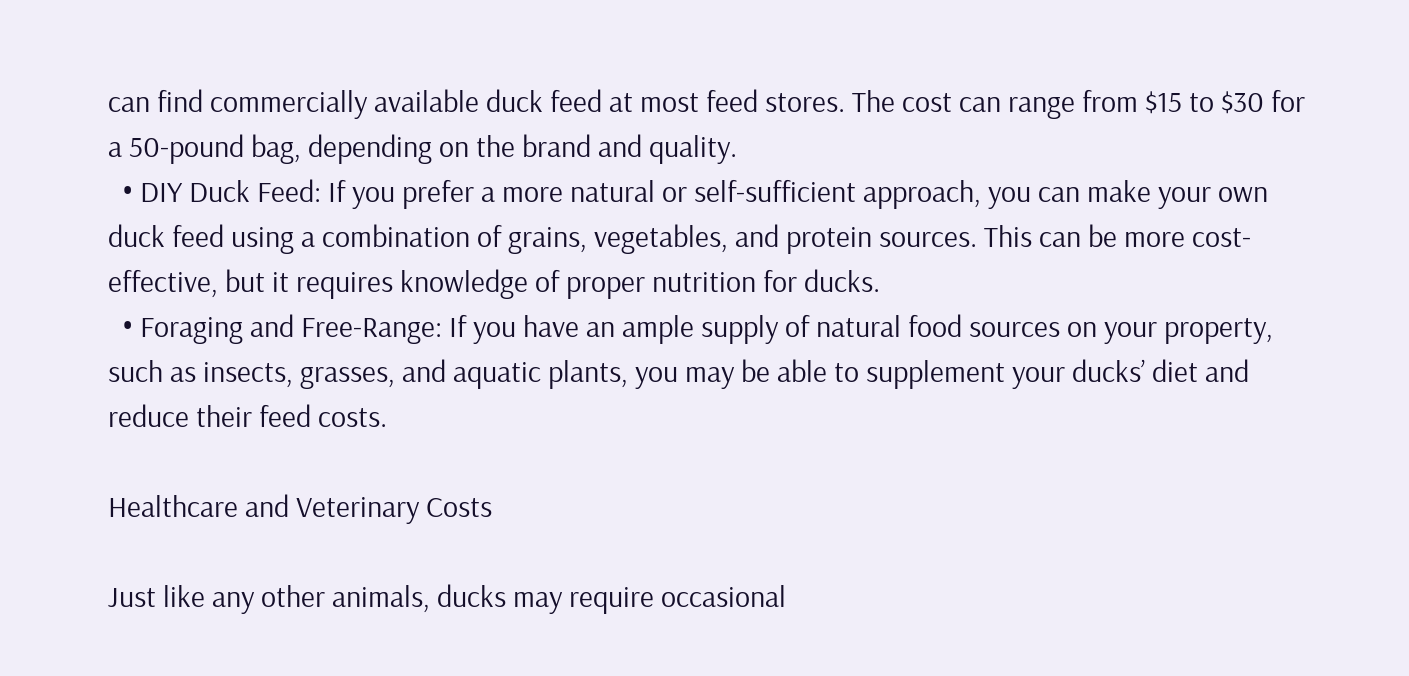can find commercially available duck feed at most feed stores. The cost can range from $15 to $30 for a 50-pound bag, depending on the brand and quality.
  • DIY Duck Feed: If you prefer a more natural or self-sufficient approach, you can make your own duck feed using a combination of grains, vegetables, and protein sources. This can be more cost-effective, but it requires knowledge of proper nutrition for ducks.
  • Foraging and Free-Range: If you have an ample supply of natural food sources on your property, such as insects, grasses, and aquatic plants, you may be able to supplement your ducks’ diet and reduce their feed costs.

Healthcare and Veterinary Costs

Just like any other animals, ducks may require occasional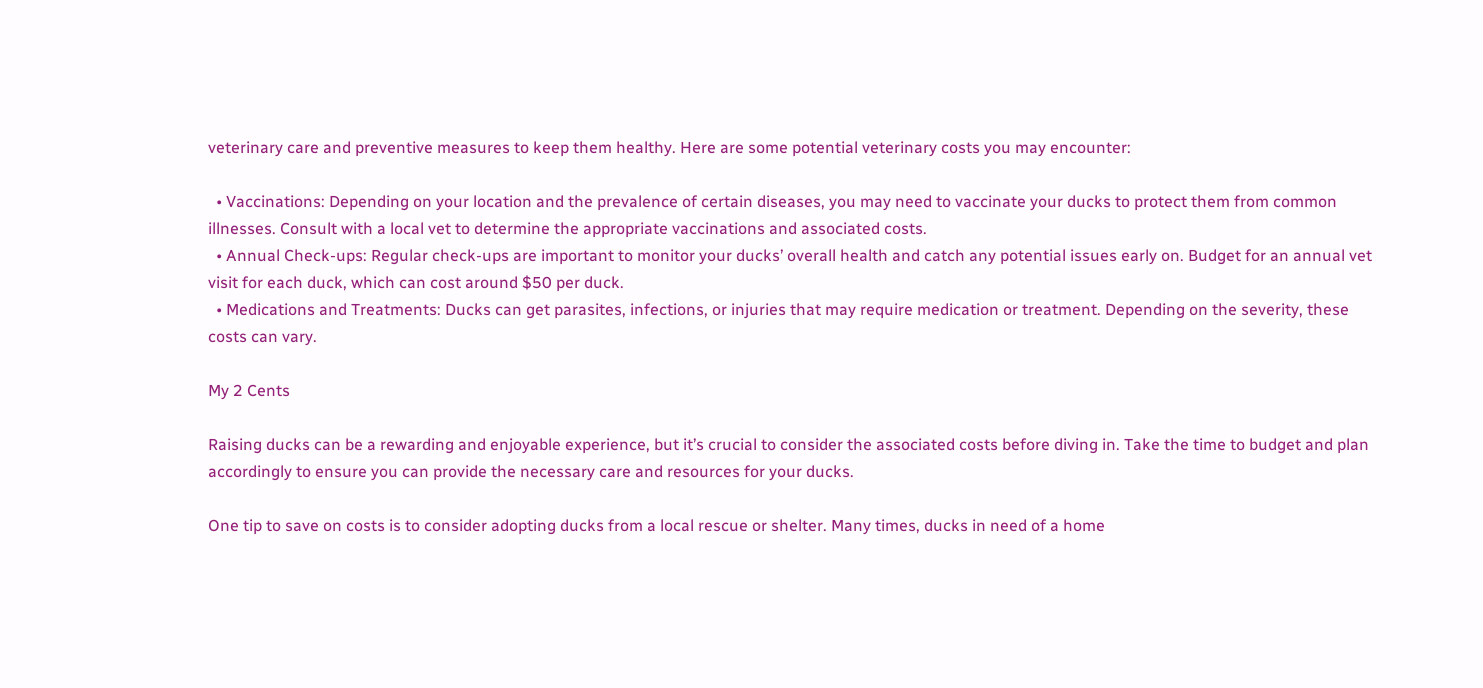veterinary care and preventive measures to keep them healthy. Here are some potential veterinary costs you may encounter:

  • Vaccinations: Depending on your location and the prevalence of certain diseases, you may need to vaccinate your ducks to protect them from common illnesses. Consult with a local vet to determine the appropriate vaccinations and associated costs.
  • Annual Check-ups: Regular check-ups are important to monitor your ducks’ overall health and catch any potential issues early on. Budget for an annual vet visit for each duck, which can cost around $50 per duck.
  • Medications and Treatments: Ducks can get parasites, infections, or injuries that may require medication or treatment. Depending on the severity, these costs can vary.

My 2 Cents

Raising ducks can be a rewarding and enjoyable experience, but it’s crucial to consider the associated costs before diving in. Take the time to budget and plan accordingly to ensure you can provide the necessary care and resources for your ducks.

One tip to save on costs is to consider adopting ducks from a local rescue or shelter. Many times, ducks in need of a home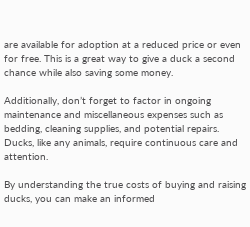are available for adoption at a reduced price or even for free. This is a great way to give a duck a second chance while also saving some money.

Additionally, don’t forget to factor in ongoing maintenance and miscellaneous expenses such as bedding, cleaning supplies, and potential repairs. Ducks, like any animals, require continuous care and attention.

By understanding the true costs of buying and raising ducks, you can make an informed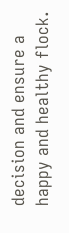decision and ensure a happy and healthy flock.